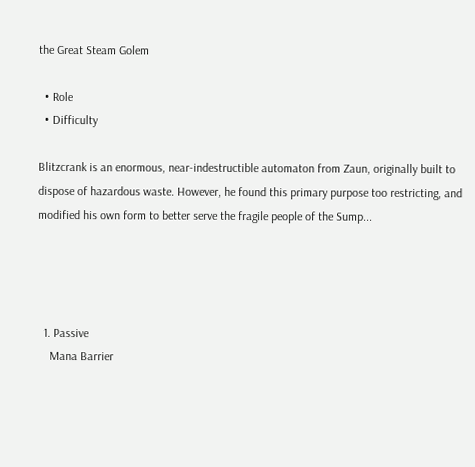the Great Steam Golem

  • Role
  • Difficulty

Blitzcrank is an enormous, near-indestructible automaton from Zaun, originally built to dispose of hazardous waste. However, he found this primary purpose too restricting, and modified his own form to better serve the fragile people of the Sump...




  1. Passive
    Mana Barrier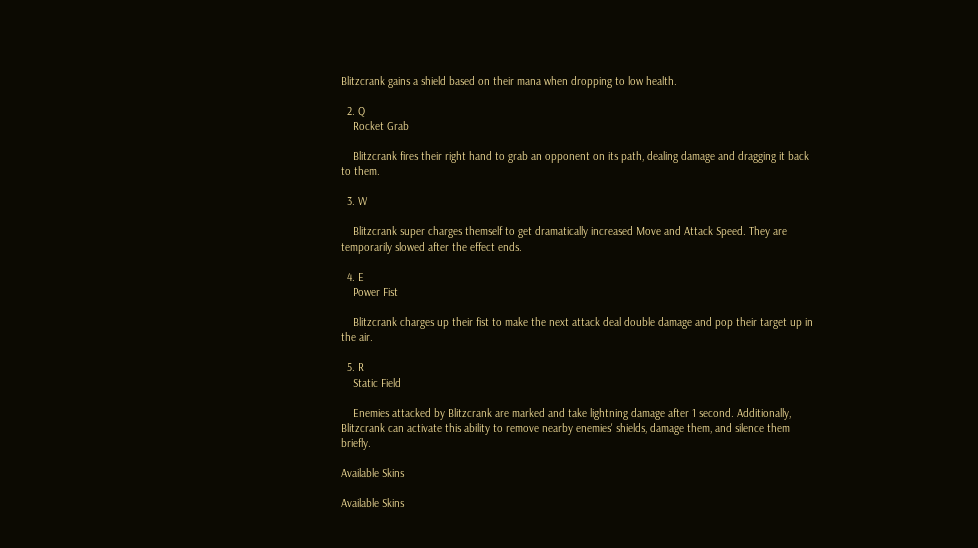Blitzcrank gains a shield based on their mana when dropping to low health.

  2. Q
    Rocket Grab

    Blitzcrank fires their right hand to grab an opponent on its path, dealing damage and dragging it back to them.

  3. W

    Blitzcrank super charges themself to get dramatically increased Move and Attack Speed. They are temporarily slowed after the effect ends.

  4. E
    Power Fist

    Blitzcrank charges up their fist to make the next attack deal double damage and pop their target up in the air.

  5. R
    Static Field

    Enemies attacked by Blitzcrank are marked and take lightning damage after 1 second. Additionally, Blitzcrank can activate this ability to remove nearby enemies' shields, damage them, and silence them briefly.

Available Skins

Available Skins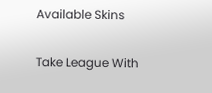Available Skins

Take League With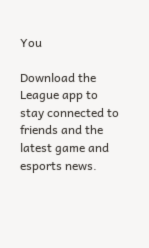You

Download the League app to stay connected to friends and the latest game and esports news.